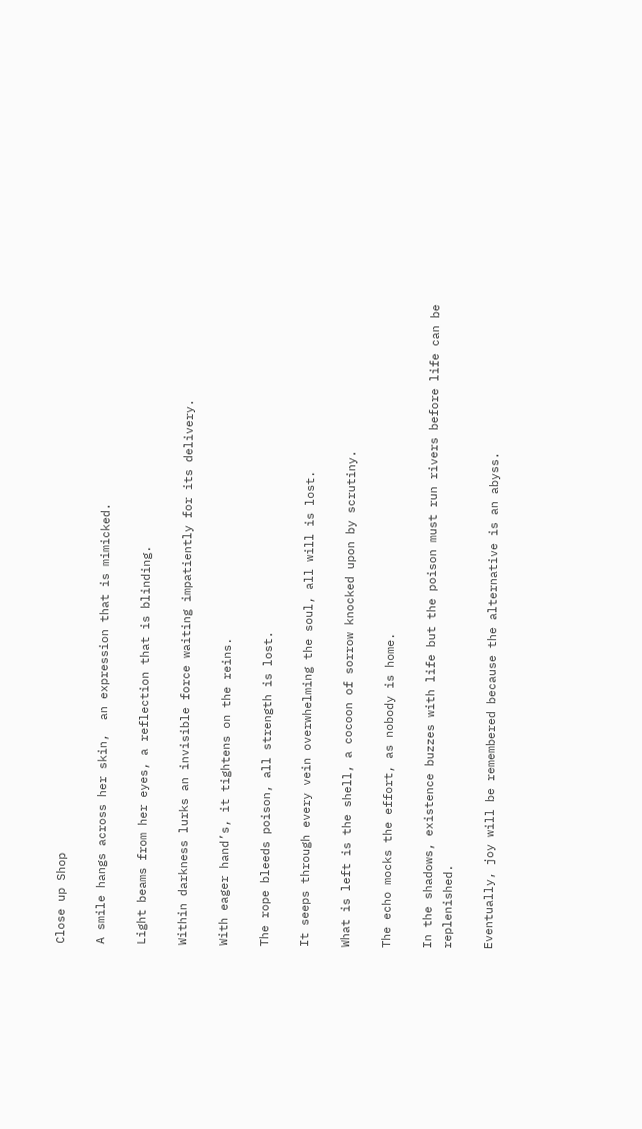Close up Shop

A smile hangs across her skin,  an expression that is mimicked.

Light beams from her eyes, a reflection that is blinding.

Within darkness lurks an invisible force waiting impatiently for its delivery.

With eager hand’s, it tightens on the reins.

The rope bleeds poison, all strength is lost.

It seeps through every vein overwhelming the soul, all will is lost.

What is left is the shell, a cocoon of sorrow knocked upon by scrutiny.

The echo mocks the effort, as nobody is home.

In the shadows, existence buzzes with life but the poison must run rivers before life can be replenished.

Eventually, joy will be remembered because the alternative is an abyss.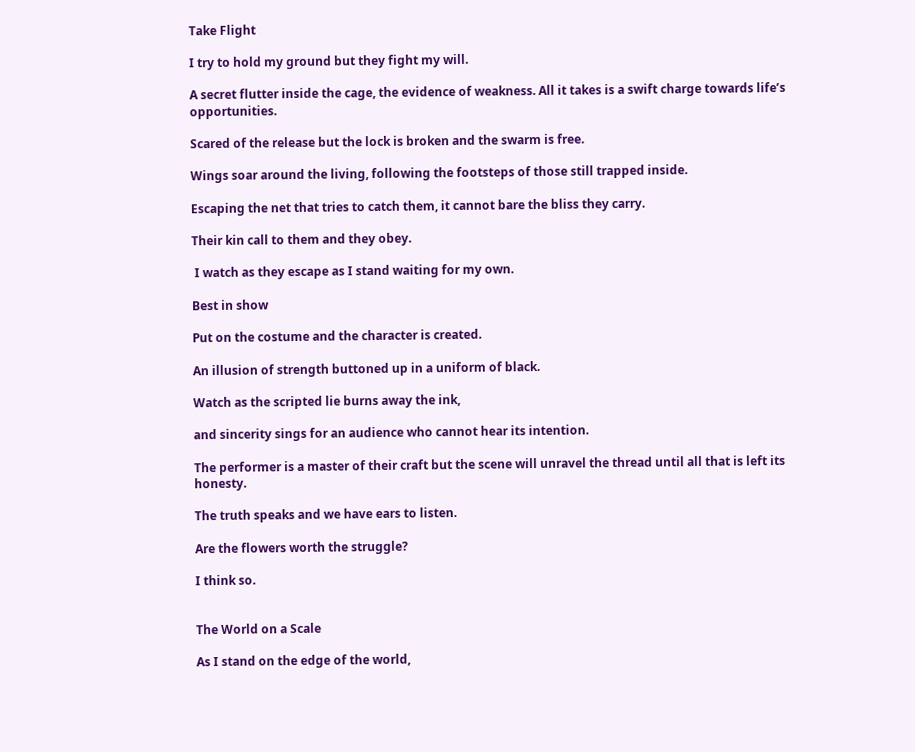Take Flight

I try to hold my ground but they fight my will.

A secret flutter inside the cage, the evidence of weakness. All it takes is a swift charge towards life’s opportunities.

Scared of the release but the lock is broken and the swarm is free.

Wings soar around the living, following the footsteps of those still trapped inside.

Escaping the net that tries to catch them, it cannot bare the bliss they carry.

Their kin call to them and they obey.

 I watch as they escape as I stand waiting for my own.

Best in show

Put on the costume and the character is created.

An illusion of strength buttoned up in a uniform of black.

Watch as the scripted lie burns away the ink,

and sincerity sings for an audience who cannot hear its intention.

The performer is a master of their craft but the scene will unravel the thread until all that is left its honesty.

The truth speaks and we have ears to listen.

Are the flowers worth the struggle?

I think so.


The World on a Scale

As I stand on the edge of the world,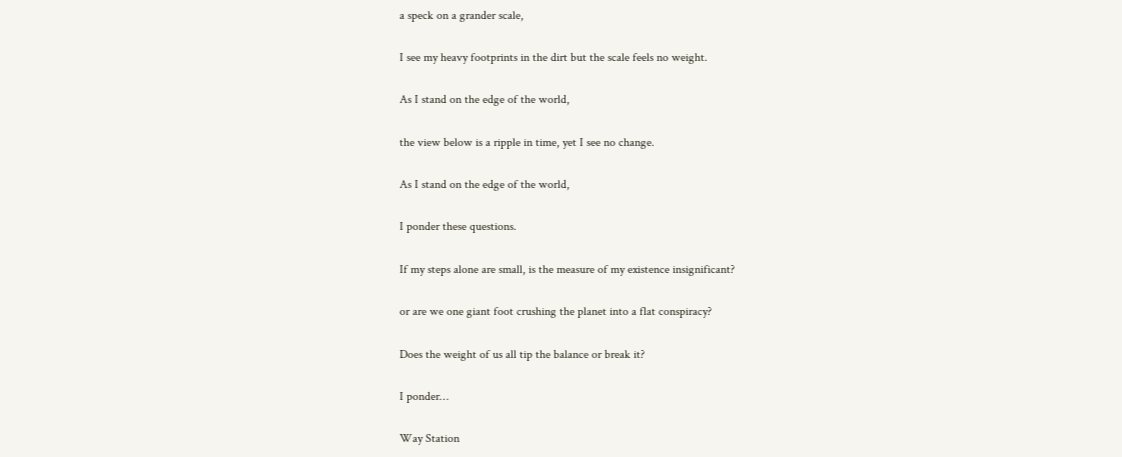a speck on a grander scale,

I see my heavy footprints in the dirt but the scale feels no weight.

As I stand on the edge of the world,

the view below is a ripple in time, yet I see no change.

As I stand on the edge of the world,

I ponder these questions.

If my steps alone are small, is the measure of my existence insignificant?

or are we one giant foot crushing the planet into a flat conspiracy?

Does the weight of us all tip the balance or break it?

I ponder…

Way Station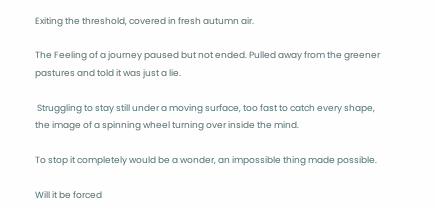Exiting the threshold, covered in fresh autumn air.

The Feeling of a journey paused but not ended. Pulled away from the greener pastures and told it was just a lie.

 Struggling to stay still under a moving surface, too fast to catch every shape, the image of a spinning wheel turning over inside the mind.

To stop it completely would be a wonder, an impossible thing made possible.

Will it be forced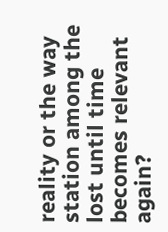reality or the way station among the lost until time becomes relevant again?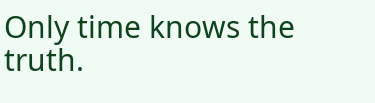Only time knows the truth.